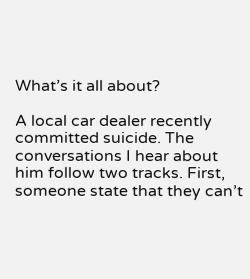What’s it all about?

A local car dealer recently committed suicide. The conversations I hear about him follow two tracks. First, someone state that they can’t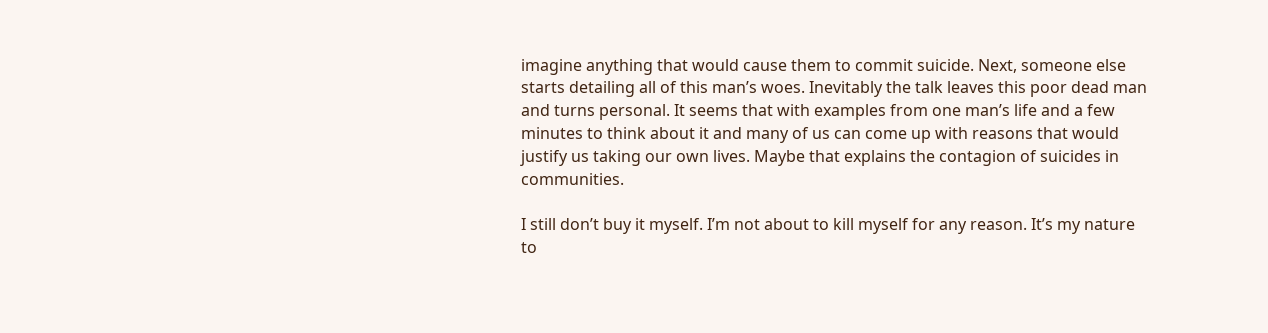imagine anything that would cause them to commit suicide. Next, someone else starts detailing all of this man’s woes. Inevitably the talk leaves this poor dead man and turns personal. It seems that with examples from one man’s life and a few minutes to think about it and many of us can come up with reasons that would justify us taking our own lives. Maybe that explains the contagion of suicides in communities.

I still don’t buy it myself. I’m not about to kill myself for any reason. It’s my nature to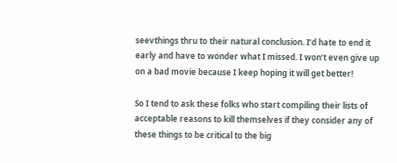seevthings thru to their natural conclusion. I’d hate to end it early and have to wonder what I missed. I won’t even give up on a bad movie because I keep hoping it will get better!

So I tend to ask these folks who start compiling their lists of acceptable reasons to kill themselves if they consider any of these things to be critical to the big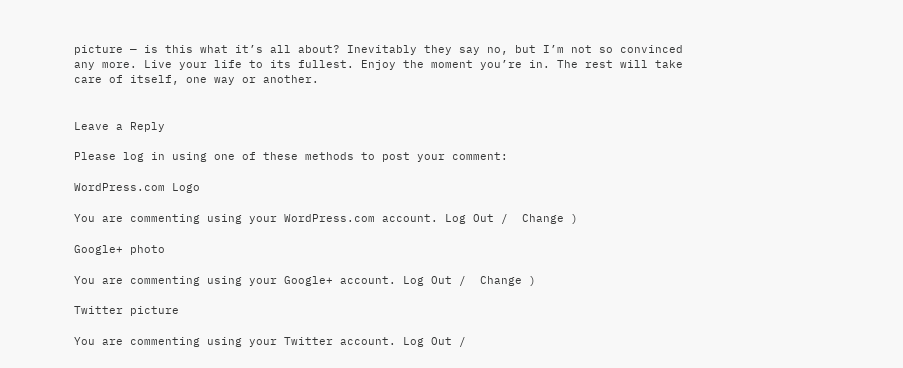picture — is this what it’s all about? Inevitably they say no, but I’m not so convinced any more. Live your life to its fullest. Enjoy the moment you’re in. The rest will take care of itself, one way or another.


Leave a Reply

Please log in using one of these methods to post your comment:

WordPress.com Logo

You are commenting using your WordPress.com account. Log Out /  Change )

Google+ photo

You are commenting using your Google+ account. Log Out /  Change )

Twitter picture

You are commenting using your Twitter account. Log Out /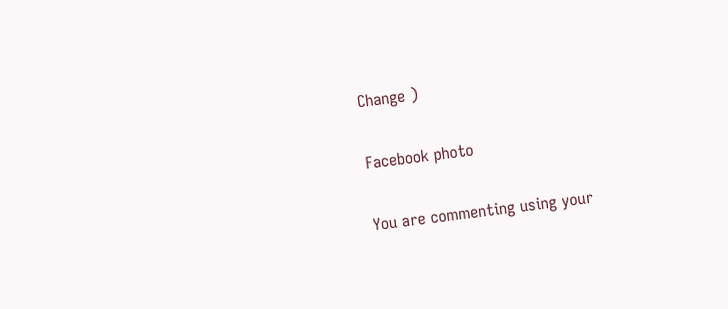Change )

Facebook photo

You are commenting using your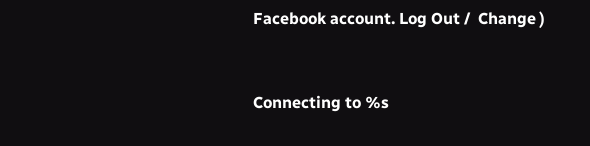Facebook account. Log Out /  Change )


Connecting to %s